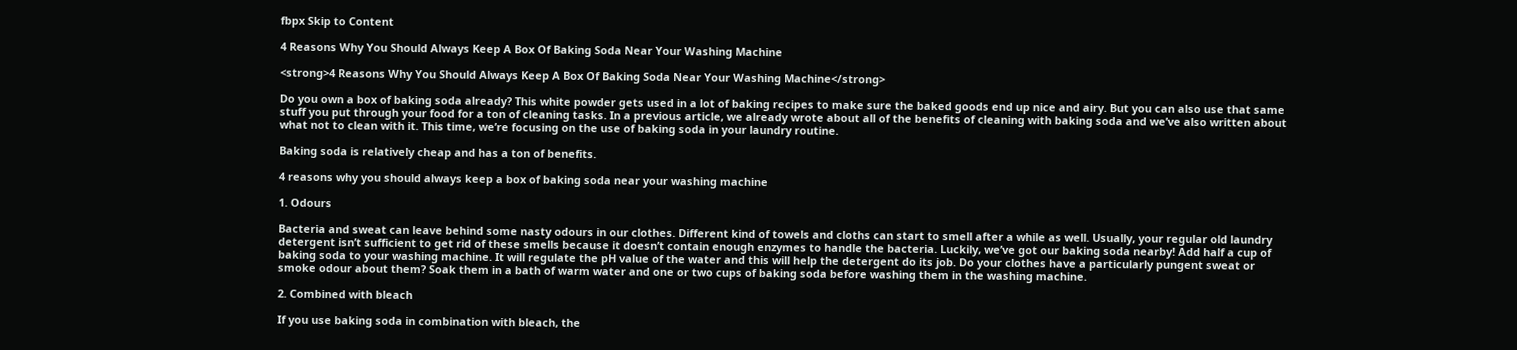fbpx Skip to Content

4 Reasons Why You Should Always Keep A Box Of Baking Soda Near Your Washing Machine

<strong>4 Reasons Why You Should Always Keep A Box Of Baking Soda Near Your Washing Machine</strong>

Do you own a box of baking soda already? This white powder gets used in a lot of baking recipes to make sure the baked goods end up nice and airy. But you can also use that same stuff you put through your food for a ton of cleaning tasks. In a previous article, we already wrote about all of the benefits of cleaning with baking soda and we’ve also written about what not to clean with it. This time, we’re focusing on the use of baking soda in your laundry routine.

Baking soda is relatively cheap and has a ton of benefits.

4 reasons why you should always keep a box of baking soda near your washing machine

1. Odours

Bacteria and sweat can leave behind some nasty odours in our clothes. Different kind of towels and cloths can start to smell after a while as well. Usually, your regular old laundry detergent isn’t sufficient to get rid of these smells because it doesn’t contain enough enzymes to handle the bacteria. Luckily, we’ve got our baking soda nearby! Add half a cup of baking soda to your washing machine. It will regulate the pH value of the water and this will help the detergent do its job. Do your clothes have a particularly pungent sweat or smoke odour about them? Soak them in a bath of warm water and one or two cups of baking soda before washing them in the washing machine.

2. Combined with bleach

If you use baking soda in combination with bleach, the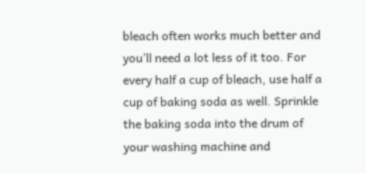bleach often works much better and you’ll need a lot less of it too. For every half a cup of bleach, use half a cup of baking soda as well. Sprinkle the baking soda into the drum of your washing machine and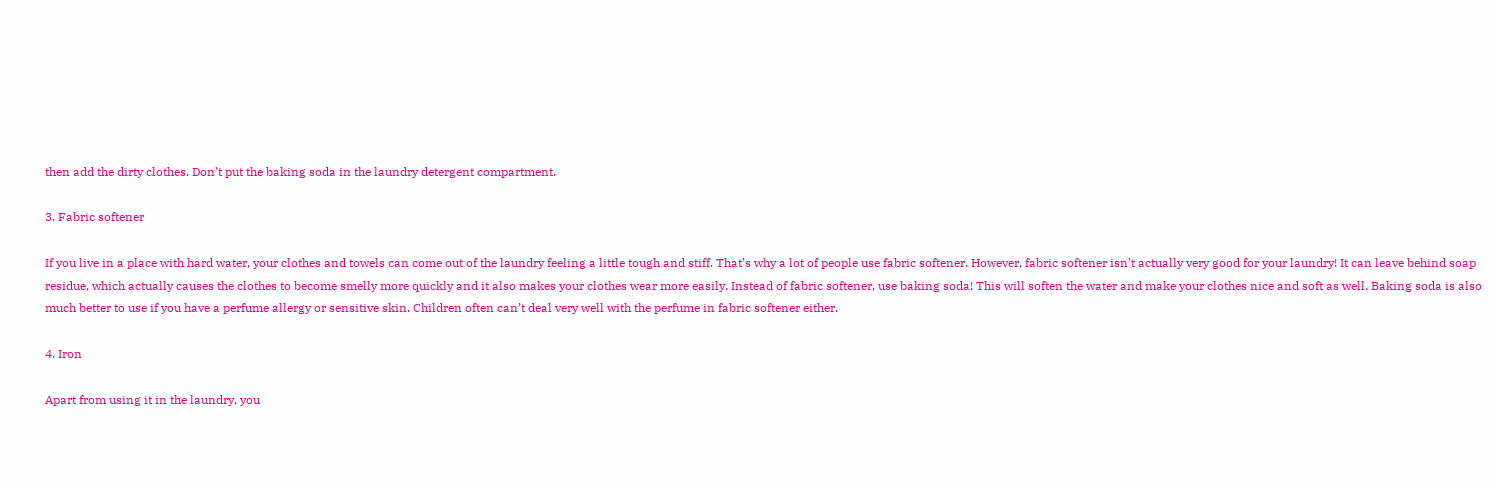then add the dirty clothes. Don’t put the baking soda in the laundry detergent compartment.

3. Fabric softener

If you live in a place with hard water, your clothes and towels can come out of the laundry feeling a little tough and stiff. That’s why a lot of people use fabric softener. However, fabric softener isn’t actually very good for your laundry! It can leave behind soap residue, which actually causes the clothes to become smelly more quickly and it also makes your clothes wear more easily. Instead of fabric softener, use baking soda! This will soften the water and make your clothes nice and soft as well. Baking soda is also much better to use if you have a perfume allergy or sensitive skin. Children often can’t deal very well with the perfume in fabric softener either.

4. Iron

Apart from using it in the laundry, you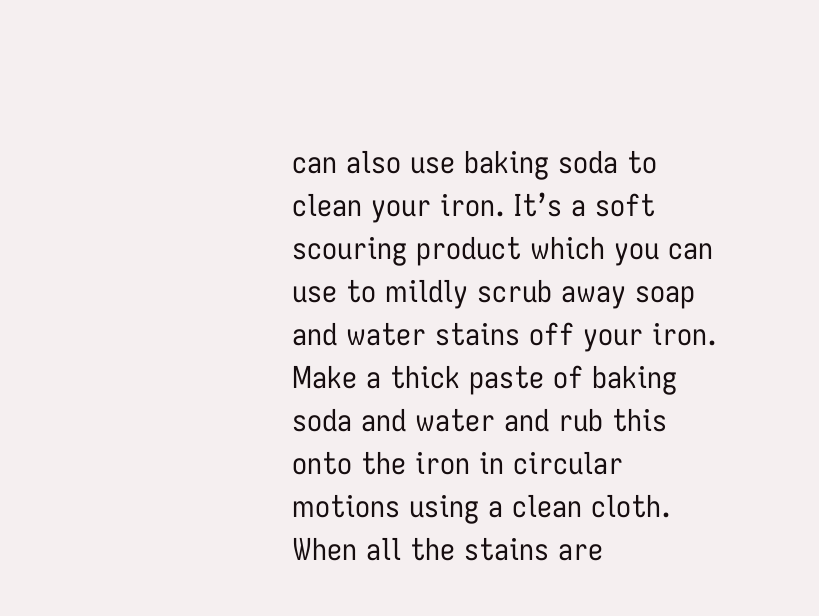can also use baking soda to clean your iron. It’s a soft scouring product which you can use to mildly scrub away soap and water stains off your iron. Make a thick paste of baking soda and water and rub this onto the iron in circular motions using a clean cloth. When all the stains are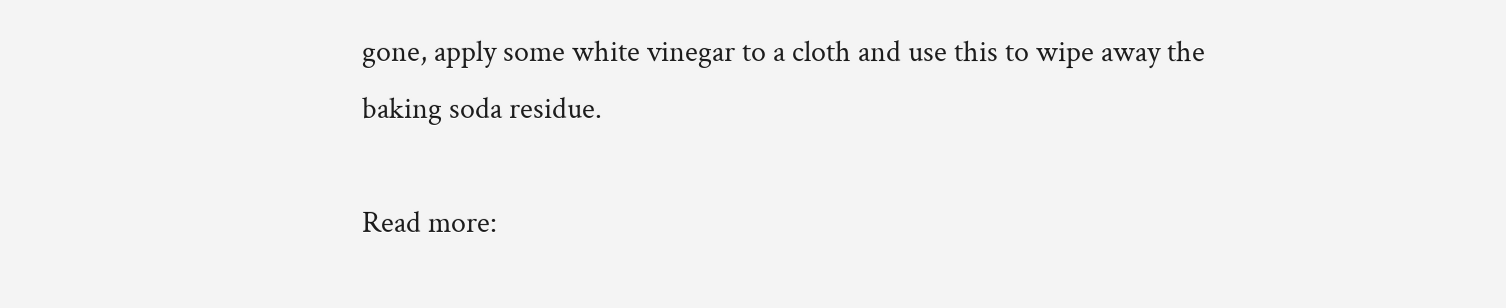gone, apply some white vinegar to a cloth and use this to wipe away the baking soda residue.

Read more: